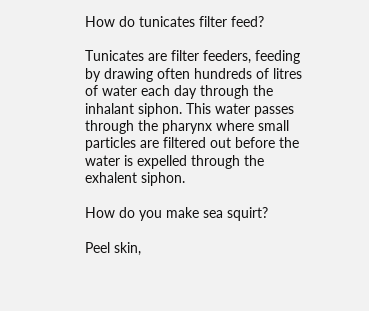How do tunicates filter feed?

Tunicates are filter feeders, feeding by drawing often hundreds of litres of water each day through the inhalant siphon. This water passes through the pharynx where small particles are filtered out before the water is expelled through the exhalent siphon.

How do you make sea squirt?

Peel skin,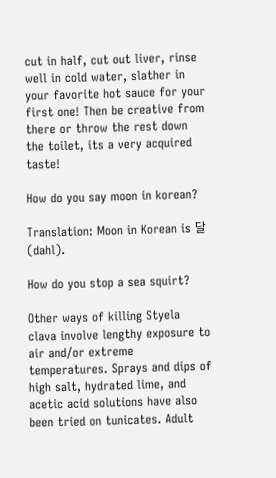cut in half, cut out liver, rinse well in cold water, slather in your favorite hot sauce for your first one! Then be creative from there or throw the rest down the toilet, its a very acquired taste!

How do you say moon in korean?

Translation: Moon in Korean is 달 (dahl).

How do you stop a sea squirt?

Other ways of killing Styela clava involve lengthy exposure to air and/or extreme temperatures. Sprays and dips of high salt, hydrated lime, and acetic acid solutions have also been tried on tunicates. Adult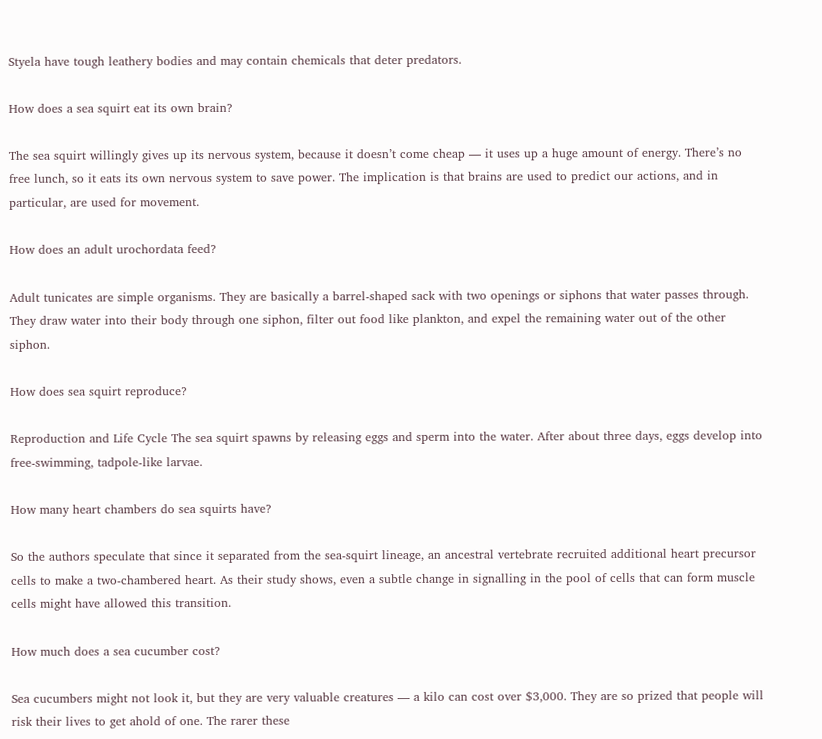Styela have tough leathery bodies and may contain chemicals that deter predators.

How does a sea squirt eat its own brain?

The sea squirt willingly gives up its nervous system, because it doesn’t come cheap — it uses up a huge amount of energy. There’s no free lunch, so it eats its own nervous system to save power. The implication is that brains are used to predict our actions, and in particular, are used for movement.

How does an adult urochordata feed?

Adult tunicates are simple organisms. They are basically a barrel-shaped sack with two openings or siphons that water passes through. They draw water into their body through one siphon, filter out food like plankton, and expel the remaining water out of the other siphon.

How does sea squirt reproduce?

Reproduction and Life Cycle The sea squirt spawns by releasing eggs and sperm into the water. After about three days, eggs develop into free-swimming, tadpole-like larvae.

How many heart chambers do sea squirts have?

So the authors speculate that since it separated from the sea-squirt lineage, an ancestral vertebrate recruited additional heart precursor cells to make a two-chambered heart. As their study shows, even a subtle change in signalling in the pool of cells that can form muscle cells might have allowed this transition.

How much does a sea cucumber cost?

Sea cucumbers might not look it, but they are very valuable creatures — a kilo can cost over $3,000. They are so prized that people will risk their lives to get ahold of one. The rarer these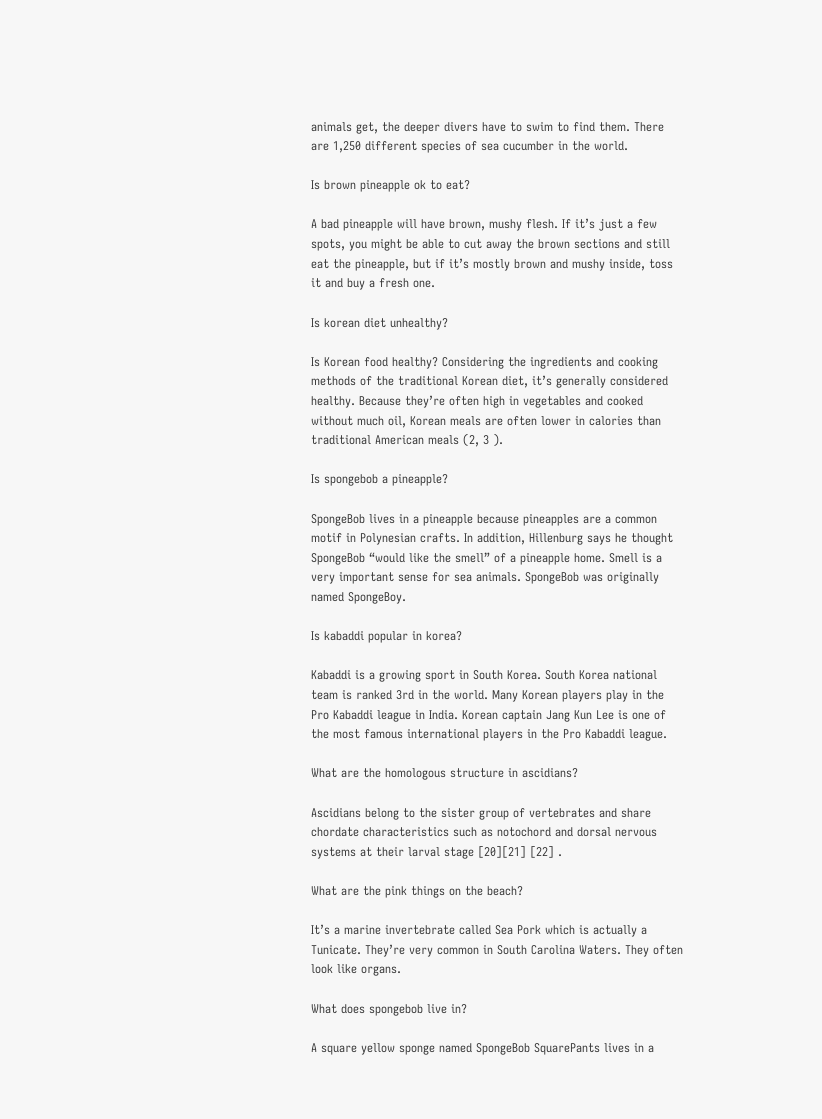animals get, the deeper divers have to swim to find them. There are 1,250 different species of sea cucumber in the world.

Is brown pineapple ok to eat?

A bad pineapple will have brown, mushy flesh. If it’s just a few spots, you might be able to cut away the brown sections and still eat the pineapple, but if it’s mostly brown and mushy inside, toss it and buy a fresh one.

Is korean diet unhealthy?

Is Korean food healthy? Considering the ingredients and cooking methods of the traditional Korean diet, it’s generally considered healthy. Because they’re often high in vegetables and cooked without much oil, Korean meals are often lower in calories than traditional American meals (2, 3 ).

Is spongebob a pineapple?

SpongeBob lives in a pineapple because pineapples are a common motif in Polynesian crafts. In addition, Hillenburg says he thought SpongeBob “would like the smell” of a pineapple home. Smell is a very important sense for sea animals. SpongeBob was originally named SpongeBoy.

Is kabaddi popular in korea?

Kabaddi is a growing sport in South Korea. South Korea national team is ranked 3rd in the world. Many Korean players play in the Pro Kabaddi league in India. Korean captain Jang Kun Lee is one of the most famous international players in the Pro Kabaddi league.

What are the homologous structure in ascidians?

Ascidians belong to the sister group of vertebrates and share chordate characteristics such as notochord and dorsal nervous systems at their larval stage [20][21] [22] .

What are the pink things on the beach?

It’s a marine invertebrate called Sea Pork which is actually a Tunicate. They’re very common in South Carolina Waters. They often look like organs.

What does spongebob live in?

A square yellow sponge named SpongeBob SquarePants lives in a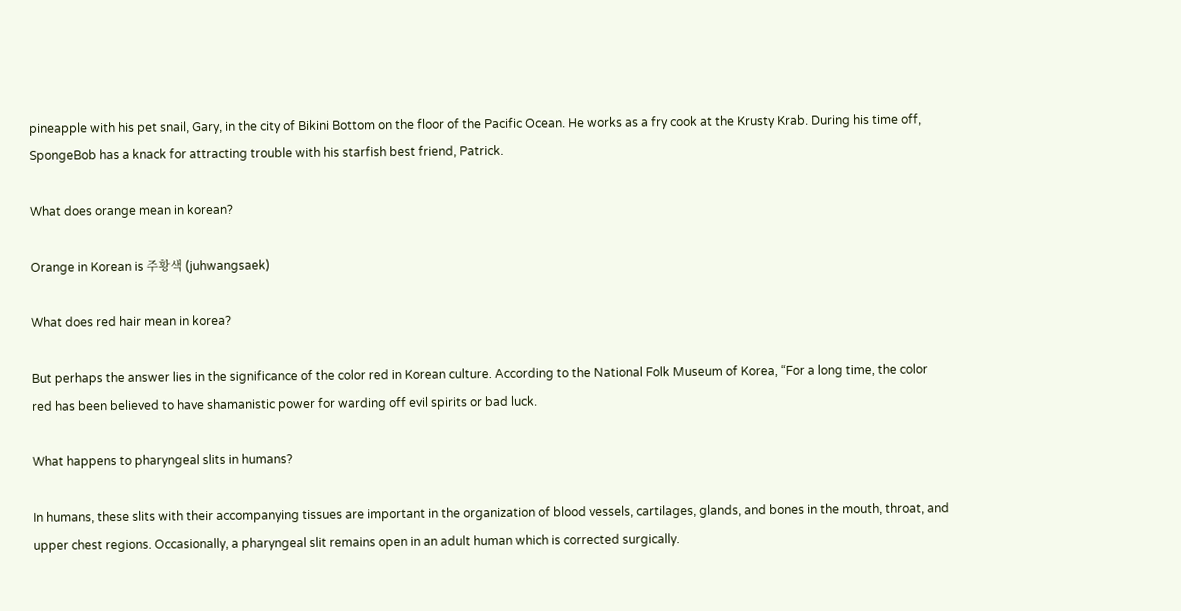pineapple with his pet snail, Gary, in the city of Bikini Bottom on the floor of the Pacific Ocean. He works as a fry cook at the Krusty Krab. During his time off, SpongeBob has a knack for attracting trouble with his starfish best friend, Patrick.

What does orange mean in korean?

Orange in Korean is 주황색 (juhwangsaek)

What does red hair mean in korea?

But perhaps the answer lies in the significance of the color red in Korean culture. According to the National Folk Museum of Korea, “For a long time, the color red has been believed to have shamanistic power for warding off evil spirits or bad luck.

What happens to pharyngeal slits in humans?

In humans, these slits with their accompanying tissues are important in the organization of blood vessels, cartilages, glands, and bones in the mouth, throat, and upper chest regions. Occasionally, a pharyngeal slit remains open in an adult human which is corrected surgically.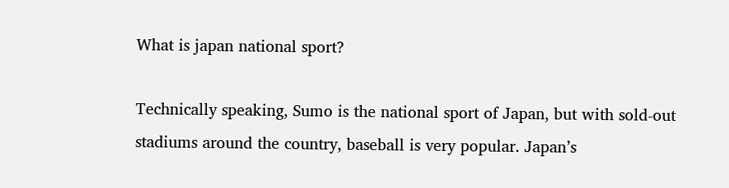What is japan national sport?

Technically speaking, Sumo is the national sport of Japan, but with sold-out stadiums around the country, baseball is very popular. Japan’s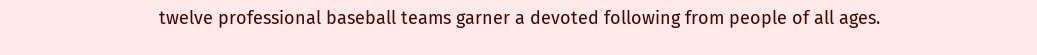twelve professional baseball teams garner a devoted following from people of all ages.